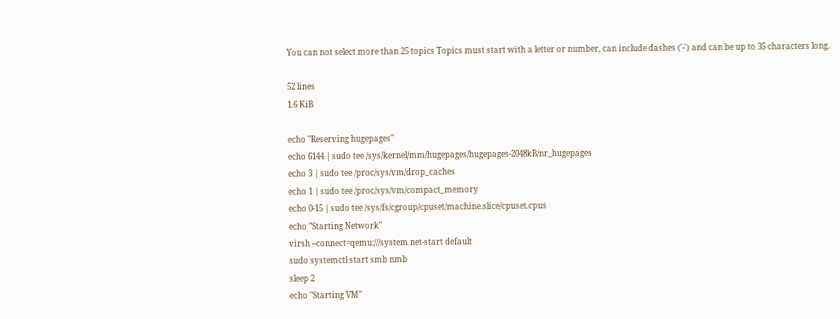You can not select more than 25 topics Topics must start with a letter or number, can include dashes ('-') and can be up to 35 characters long.

52 lines
1.6 KiB

echo "Reserving hugepages"
echo 6144 | sudo tee /sys/kernel/mm/hugepages/hugepages-2048kB/nr_hugepages
echo 3 | sudo tee /proc/sys/vm/drop_caches
echo 1 | sudo tee /proc/sys/vm/compact_memory
echo 0-15 | sudo tee /sys/fs/cgroup/cpuset/machine.slice/cpuset.cpus
echo "Starting Network"
virsh --connect=qemu:///system net-start default
sudo systemctl start smb nmb
sleep 2
echo "Starting VM"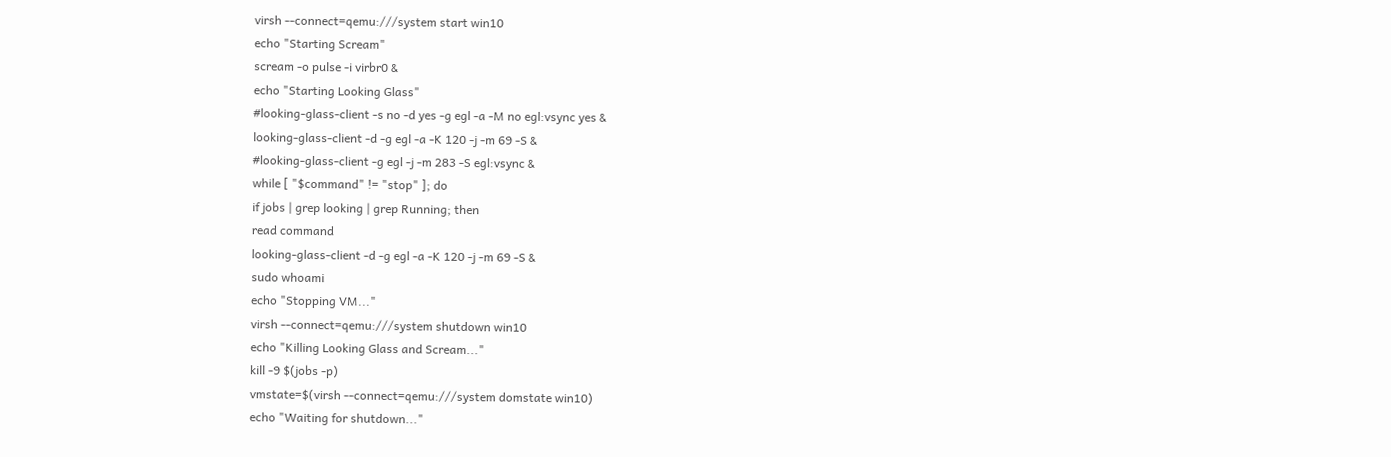virsh --connect=qemu:///system start win10
echo "Starting Scream"
scream -o pulse -i virbr0 &
echo "Starting Looking Glass"
#looking-glass-client -s no -d yes -g egl -a -M no egl:vsync yes &
looking-glass-client -d -g egl -a -K 120 -j -m 69 -S &
#looking-glass-client -g egl -j -m 283 -S egl:vsync &
while [ "$command" != "stop" ]; do
if jobs | grep looking | grep Running; then
read command
looking-glass-client -d -g egl -a -K 120 -j -m 69 -S &
sudo whoami
echo "Stopping VM..."
virsh --connect=qemu:///system shutdown win10
echo "Killing Looking Glass and Scream..."
kill -9 $(jobs -p)
vmstate=$(virsh --connect=qemu:///system domstate win10)
echo "Waiting for shutdown..."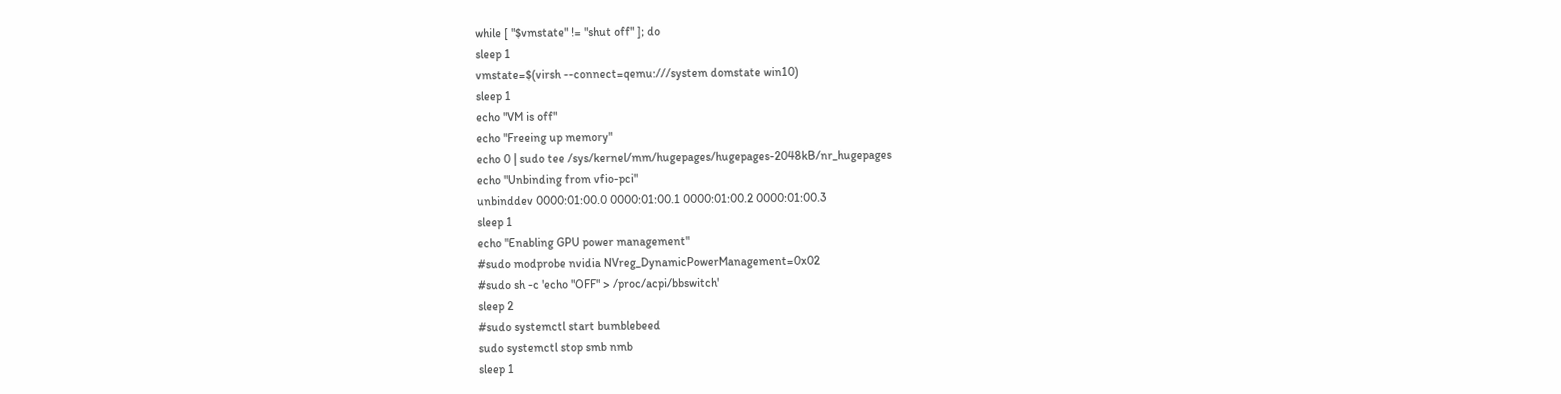while [ "$vmstate" != "shut off" ]; do
sleep 1
vmstate=$(virsh --connect=qemu:///system domstate win10)
sleep 1
echo "VM is off"
echo "Freeing up memory"
echo 0 | sudo tee /sys/kernel/mm/hugepages/hugepages-2048kB/nr_hugepages
echo "Unbinding from vfio-pci"
unbinddev 0000:01:00.0 0000:01:00.1 0000:01:00.2 0000:01:00.3
sleep 1
echo "Enabling GPU power management"
#sudo modprobe nvidia NVreg_DynamicPowerManagement=0x02
#sudo sh -c 'echo "OFF" > /proc/acpi/bbswitch'
sleep 2
#sudo systemctl start bumblebeed
sudo systemctl stop smb nmb
sleep 1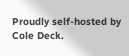Proudly self-hosted by Cole Deck.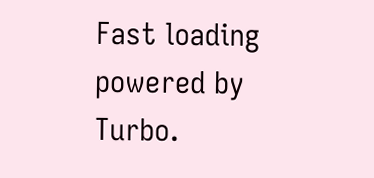Fast loading powered by Turbo.